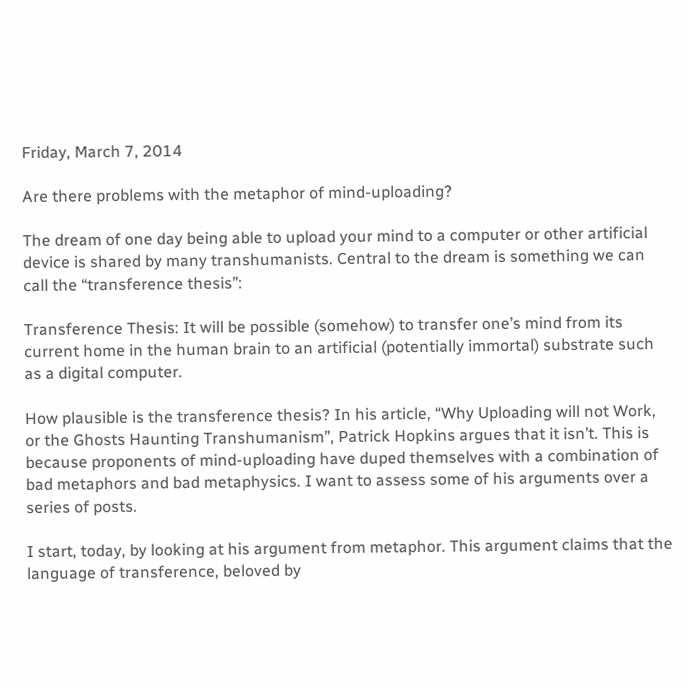Friday, March 7, 2014

Are there problems with the metaphor of mind-uploading?

The dream of one day being able to upload your mind to a computer or other artificial device is shared by many transhumanists. Central to the dream is something we can call the “transference thesis”:

Transference Thesis: It will be possible (somehow) to transfer one’s mind from its current home in the human brain to an artificial (potentially immortal) substrate such as a digital computer.

How plausible is the transference thesis? In his article, “Why Uploading will not Work, or the Ghosts Haunting Transhumanism”, Patrick Hopkins argues that it isn’t. This is because proponents of mind-uploading have duped themselves with a combination of bad metaphors and bad metaphysics. I want to assess some of his arguments over a series of posts.

I start, today, by looking at his argument from metaphor. This argument claims that the language of transference, beloved by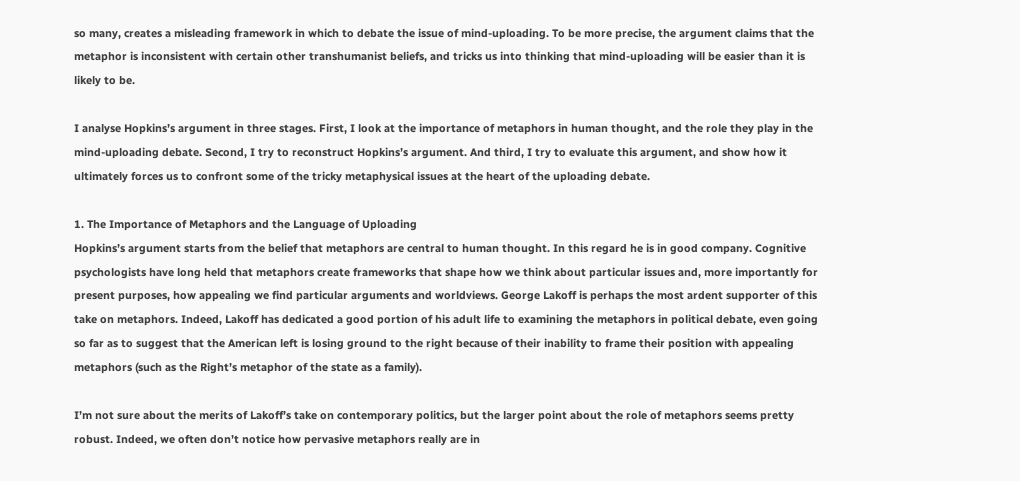so many, creates a misleading framework in which to debate the issue of mind-uploading. To be more precise, the argument claims that the metaphor is inconsistent with certain other transhumanist beliefs, and tricks us into thinking that mind-uploading will be easier than it is likely to be.

I analyse Hopkins’s argument in three stages. First, I look at the importance of metaphors in human thought, and the role they play in the mind-uploading debate. Second, I try to reconstruct Hopkins’s argument. And third, I try to evaluate this argument, and show how it ultimately forces us to confront some of the tricky metaphysical issues at the heart of the uploading debate.

1. The Importance of Metaphors and the Language of Uploading
Hopkins’s argument starts from the belief that metaphors are central to human thought. In this regard he is in good company. Cognitive psychologists have long held that metaphors create frameworks that shape how we think about particular issues and, more importantly for present purposes, how appealing we find particular arguments and worldviews. George Lakoff is perhaps the most ardent supporter of this take on metaphors. Indeed, Lakoff has dedicated a good portion of his adult life to examining the metaphors in political debate, even going so far as to suggest that the American left is losing ground to the right because of their inability to frame their position with appealing metaphors (such as the Right’s metaphor of the state as a family).

I’m not sure about the merits of Lakoff’s take on contemporary politics, but the larger point about the role of metaphors seems pretty robust. Indeed, we often don’t notice how pervasive metaphors really are in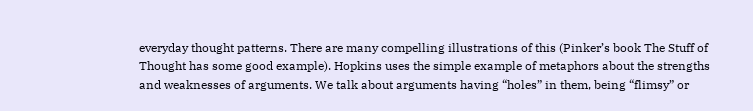everyday thought patterns. There are many compelling illustrations of this (Pinker’s book The Stuff of Thought has some good example). Hopkins uses the simple example of metaphors about the strengths and weaknesses of arguments. We talk about arguments having “holes” in them, being “flimsy” or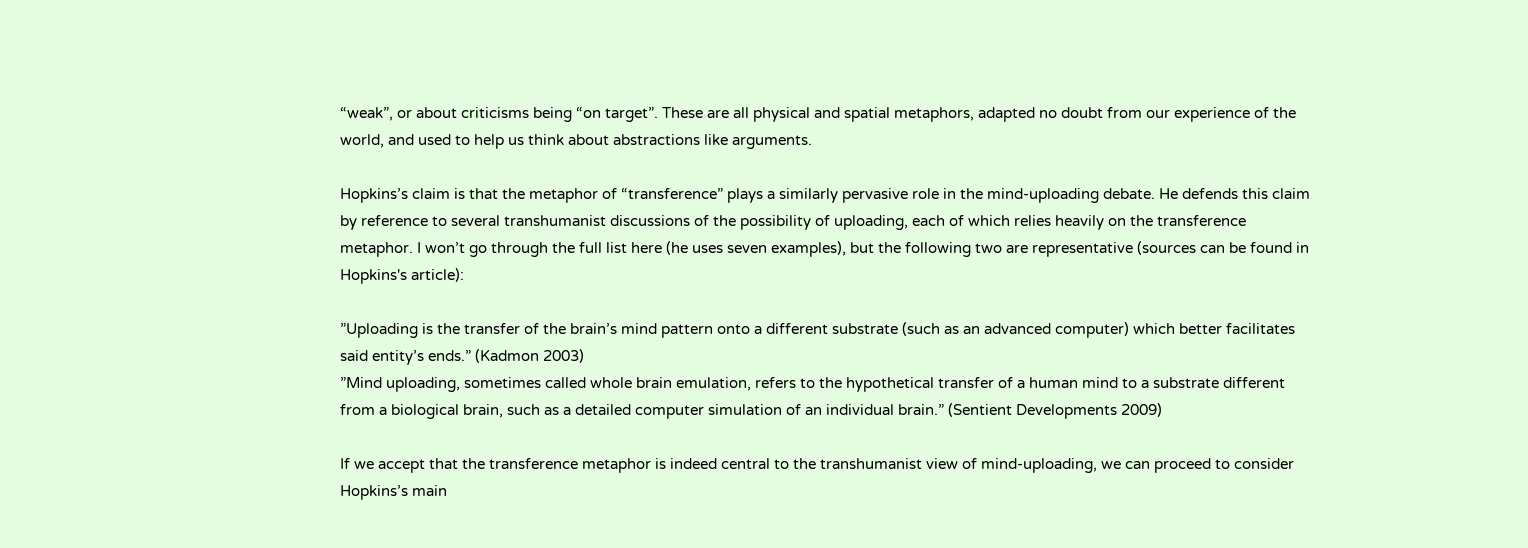“weak”, or about criticisms being “on target”. These are all physical and spatial metaphors, adapted no doubt from our experience of the world, and used to help us think about abstractions like arguments.

Hopkins’s claim is that the metaphor of “transference” plays a similarly pervasive role in the mind-uploading debate. He defends this claim by reference to several transhumanist discussions of the possibility of uploading, each of which relies heavily on the transference metaphor. I won’t go through the full list here (he uses seven examples), but the following two are representative (sources can be found in Hopkins's article):

”Uploading is the transfer of the brain’s mind pattern onto a different substrate (such as an advanced computer) which better facilitates said entity’s ends.” (Kadmon 2003)
”Mind uploading, sometimes called whole brain emulation, refers to the hypothetical transfer of a human mind to a substrate different from a biological brain, such as a detailed computer simulation of an individual brain.” (Sentient Developments 2009)

If we accept that the transference metaphor is indeed central to the transhumanist view of mind-uploading, we can proceed to consider Hopkins’s main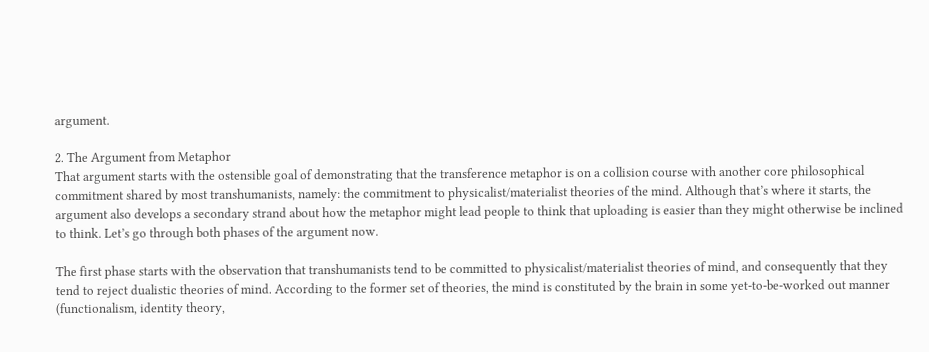argument.

2. The Argument from Metaphor
That argument starts with the ostensible goal of demonstrating that the transference metaphor is on a collision course with another core philosophical commitment shared by most transhumanists, namely: the commitment to physicalist/materialist theories of the mind. Although that’s where it starts, the argument also develops a secondary strand about how the metaphor might lead people to think that uploading is easier than they might otherwise be inclined to think. Let’s go through both phases of the argument now.

The first phase starts with the observation that transhumanists tend to be committed to physicalist/materialist theories of mind, and consequently that they tend to reject dualistic theories of mind. According to the former set of theories, the mind is constituted by the brain in some yet-to-be-worked out manner (functionalism, identity theory,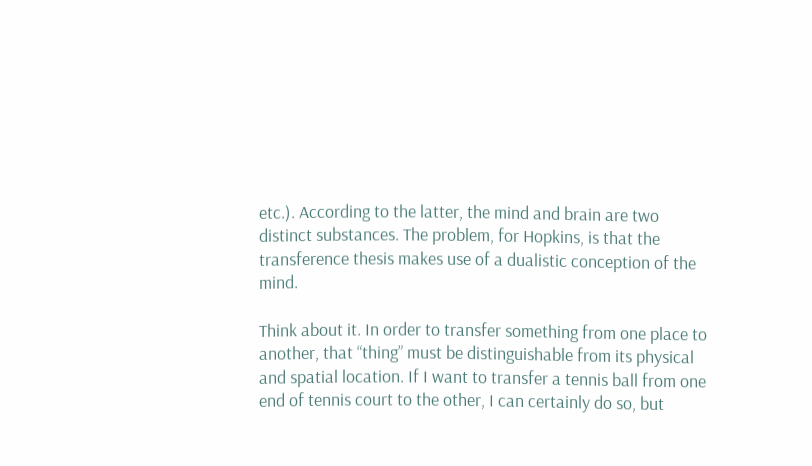etc.). According to the latter, the mind and brain are two distinct substances. The problem, for Hopkins, is that the transference thesis makes use of a dualistic conception of the mind.

Think about it. In order to transfer something from one place to another, that “thing” must be distinguishable from its physical and spatial location. If I want to transfer a tennis ball from one end of tennis court to the other, I can certainly do so, but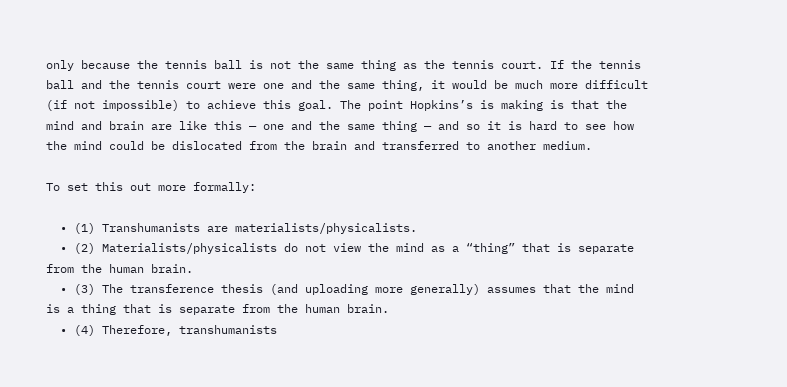only because the tennis ball is not the same thing as the tennis court. If the tennis ball and the tennis court were one and the same thing, it would be much more difficult (if not impossible) to achieve this goal. The point Hopkins’s is making is that the mind and brain are like this — one and the same thing — and so it is hard to see how the mind could be dislocated from the brain and transferred to another medium.

To set this out more formally:

  • (1) Transhumanists are materialists/physicalists.
  • (2) Materialists/physicalists do not view the mind as a “thing” that is separate from the human brain.
  • (3) The transference thesis (and uploading more generally) assumes that the mind is a thing that is separate from the human brain.
  • (4) Therefore, transhumanists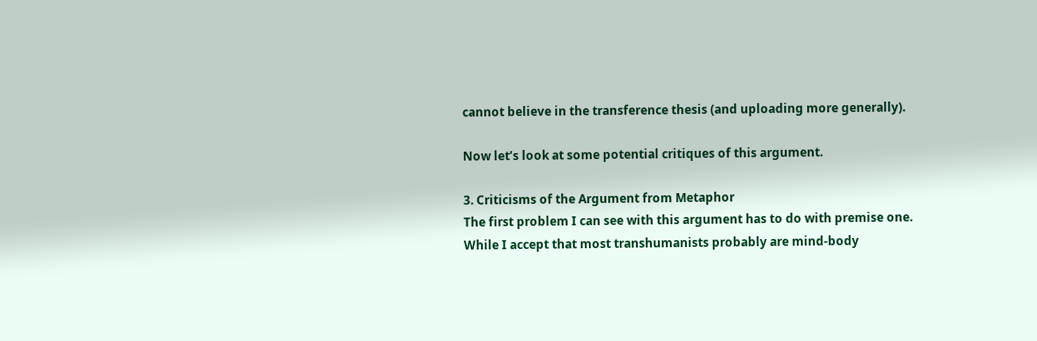cannot believe in the transference thesis (and uploading more generally).

Now let’s look at some potential critiques of this argument.

3. Criticisms of the Argument from Metaphor
The first problem I can see with this argument has to do with premise one. While I accept that most transhumanists probably are mind-body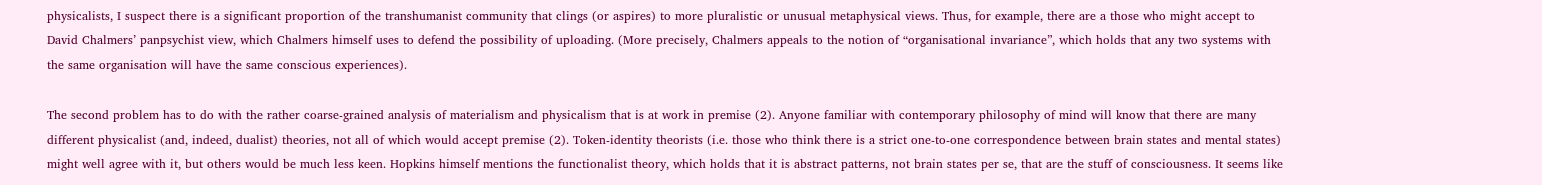physicalists, I suspect there is a significant proportion of the transhumanist community that clings (or aspires) to more pluralistic or unusual metaphysical views. Thus, for example, there are a those who might accept to David Chalmers’ panpsychist view, which Chalmers himself uses to defend the possibility of uploading. (More precisely, Chalmers appeals to the notion of “organisational invariance”, which holds that any two systems with the same organisation will have the same conscious experiences).

The second problem has to do with the rather coarse-grained analysis of materialism and physicalism that is at work in premise (2). Anyone familiar with contemporary philosophy of mind will know that there are many different physicalist (and, indeed, dualist) theories, not all of which would accept premise (2). Token-identity theorists (i.e. those who think there is a strict one-to-one correspondence between brain states and mental states) might well agree with it, but others would be much less keen. Hopkins himself mentions the functionalist theory, which holds that it is abstract patterns, not brain states per se, that are the stuff of consciousness. It seems like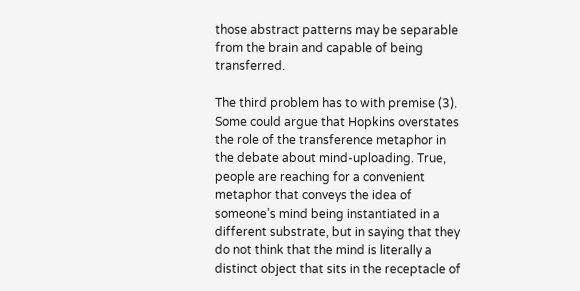those abstract patterns may be separable from the brain and capable of being transferred.

The third problem has to with premise (3). Some could argue that Hopkins overstates the role of the transference metaphor in the debate about mind-uploading. True, people are reaching for a convenient metaphor that conveys the idea of someone’s mind being instantiated in a different substrate, but in saying that they do not think that the mind is literally a distinct object that sits in the receptacle of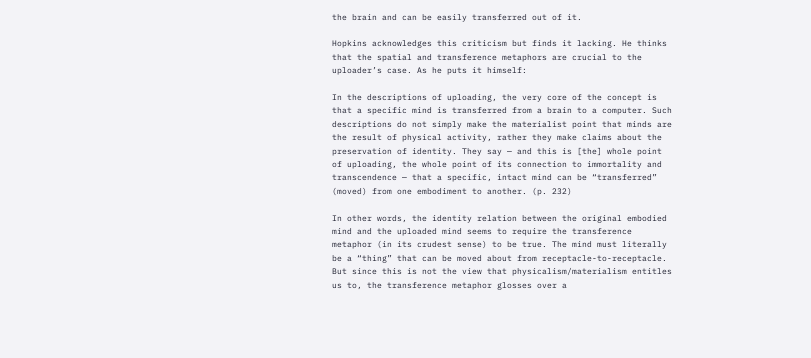the brain and can be easily transferred out of it.

Hopkins acknowledges this criticism but finds it lacking. He thinks that the spatial and transference metaphors are crucial to the uploader’s case. As he puts it himself:

In the descriptions of uploading, the very core of the concept is that a specific mind is transferred from a brain to a computer. Such descriptions do not simply make the materialist point that minds are the result of physical activity, rather they make claims about the preservation of identity. They say — and this is [the] whole point of uploading, the whole point of its connection to immortality and transcendence — that a specific, intact mind can be “transferred” (moved) from one embodiment to another. (p. 232)

In other words, the identity relation between the original embodied mind and the uploaded mind seems to require the transference metaphor (in its crudest sense) to be true. The mind must literally be a “thing” that can be moved about from receptacle-to-receptacle. But since this is not the view that physicalism/materialism entitles us to, the transference metaphor glosses over a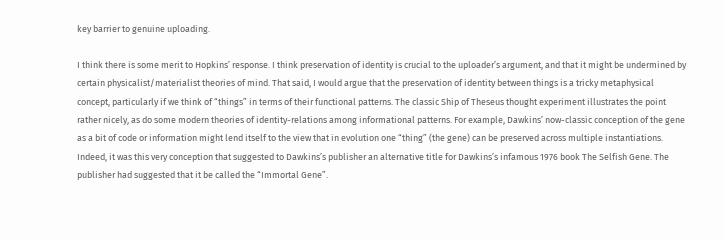key barrier to genuine uploading.

I think there is some merit to Hopkins’ response. I think preservation of identity is crucial to the uploader’s argument, and that it might be undermined by certain physicalist/materialist theories of mind. That said, I would argue that the preservation of identity between things is a tricky metaphysical concept, particularly if we think of “things” in terms of their functional patterns. The classic Ship of Theseus thought experiment illustrates the point rather nicely, as do some modern theories of identity-relations among informational patterns. For example, Dawkins’ now-classic conception of the gene as a bit of code or information might lend itself to the view that in evolution one “thing” (the gene) can be preserved across multiple instantiations. Indeed, it was this very conception that suggested to Dawkins’s publisher an alternative title for Dawkins’s infamous 1976 book The Selfish Gene. The publisher had suggested that it be called the “Immortal Gene”.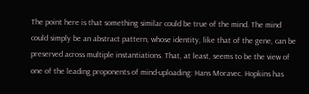The point here is that something similar could be true of the mind. The mind could simply be an abstract pattern, whose identity, like that of the gene, can be preserved across multiple instantiations. That, at least, seems to be the view of one of the leading proponents of mind-uploading: Hans Moravec. Hopkins has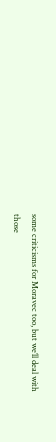some criticisms for Moravec too, but we’ll deal with those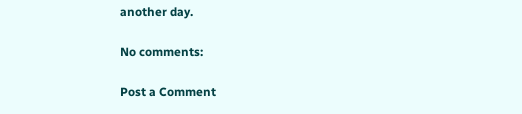another day.

No comments:

Post a Comment